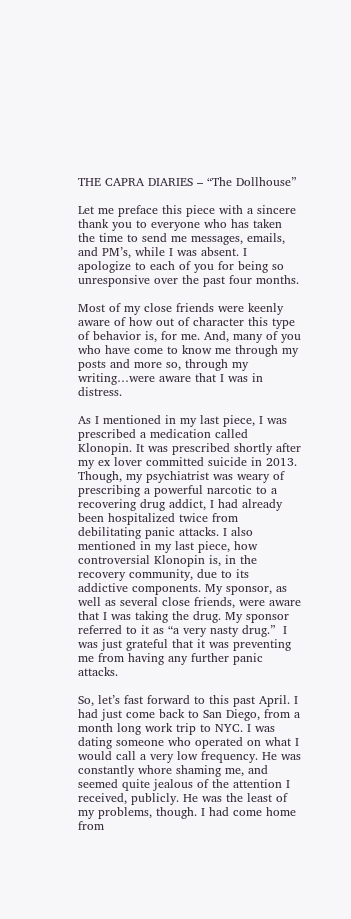THE CAPRA DIARIES – “The Dollhouse”

Let me preface this piece with a sincere thank you to everyone who has taken the time to send me messages, emails, and PM’s, while I was absent. I apologize to each of you for being so unresponsive over the past four months.

Most of my close friends were keenly aware of how out of character this type of behavior is, for me. And, many of you who have come to know me through my posts and more so, through my writing…were aware that I was in distress.

As I mentioned in my last piece, I was prescribed a medication called Klonopin. It was prescribed shortly after my ex lover committed suicide in 2013. Though, my psychiatrist was weary of prescribing a powerful narcotic to a recovering drug addict, I had already been hospitalized twice from debilitating panic attacks. I also mentioned in my last piece, how controversial Klonopin is, in the recovery community, due to its addictive components. My sponsor, as well as several close friends, were aware that I was taking the drug. My sponsor referred to it as “a very nasty drug.”  I was just grateful that it was preventing me from having any further panic attacks.

So, let’s fast forward to this past April. I had just come back to San Diego, from a month long work trip to NYC. I was dating someone who operated on what I would call a very low frequency. He was constantly whore shaming me, and seemed quite jealous of the attention I received, publicly. He was the least of my problems, though. I had come home from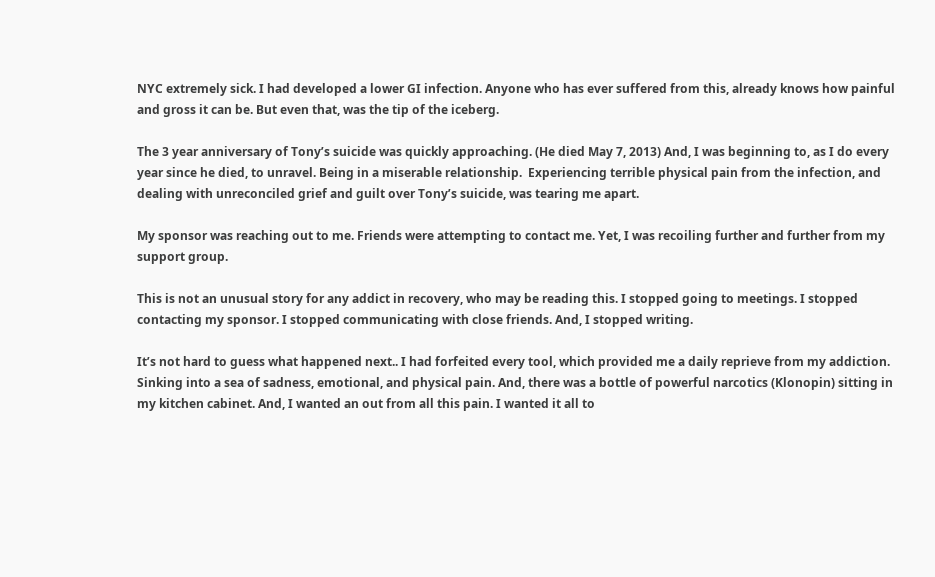NYC extremely sick. I had developed a lower GI infection. Anyone who has ever suffered from this, already knows how painful and gross it can be. But even that, was the tip of the iceberg.

The 3 year anniversary of Tony’s suicide was quickly approaching. (He died May 7, 2013) And, I was beginning to, as I do every year since he died, to unravel. Being in a miserable relationship.  Experiencing terrible physical pain from the infection, and dealing with unreconciled grief and guilt over Tony’s suicide, was tearing me apart.

My sponsor was reaching out to me. Friends were attempting to contact me. Yet, I was recoiling further and further from my support group.

This is not an unusual story for any addict in recovery, who may be reading this. I stopped going to meetings. I stopped contacting my sponsor. I stopped communicating with close friends. And, I stopped writing.

It’s not hard to guess what happened next.. I had forfeited every tool, which provided me a daily reprieve from my addiction. Sinking into a sea of sadness, emotional, and physical pain. And, there was a bottle of powerful narcotics (Klonopin) sitting in my kitchen cabinet. And, I wanted an out from all this pain. I wanted it all to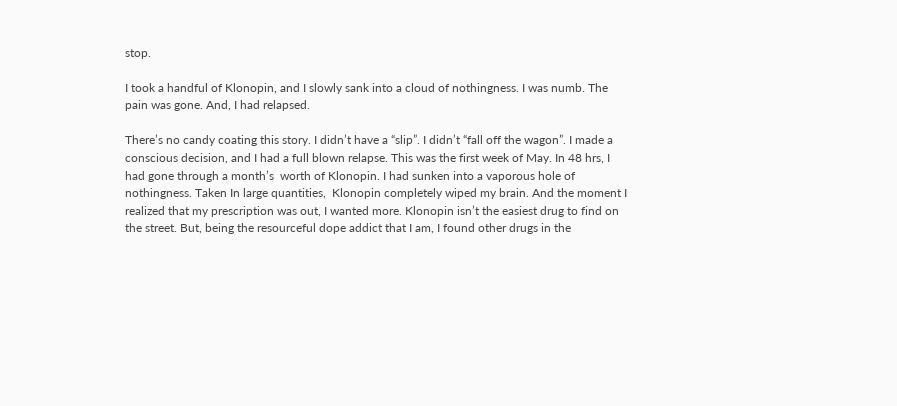stop.

I took a handful of Klonopin, and I slowly sank into a cloud of nothingness. I was numb. The pain was gone. And, I had relapsed.

There’s no candy coating this story. I didn’t have a “slip”. I didn’t “fall off the wagon”. I made a conscious decision, and I had a full blown relapse. This was the first week of May. In 48 hrs, I had gone through a month’s  worth of Klonopin. I had sunken into a vaporous hole of nothingness. Taken In large quantities,  Klonopin completely wiped my brain. And the moment I realized that my prescription was out, I wanted more. Klonopin isn’t the easiest drug to find on the street. But, being the resourceful dope addict that I am, I found other drugs in the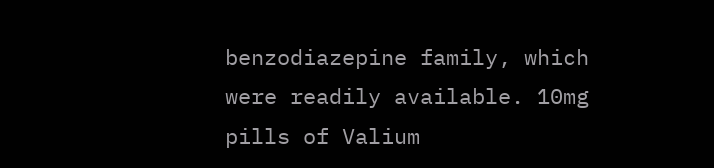benzodiazepine family, which were readily available. 10mg pills of Valium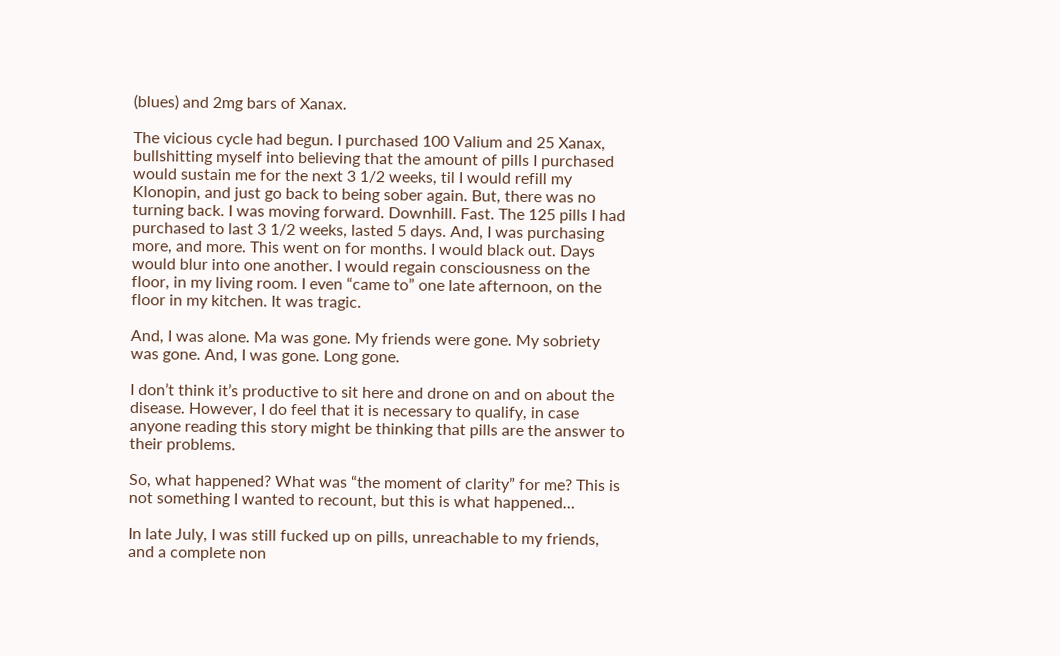(blues) and 2mg bars of Xanax.

The vicious cycle had begun. I purchased 100 Valium and 25 Xanax, bullshitting myself into believing that the amount of pills I purchased would sustain me for the next 3 1/2 weeks, til I would refill my Klonopin, and just go back to being sober again. But, there was no turning back. I was moving forward. Downhill. Fast. The 125 pills I had purchased to last 3 1/2 weeks, lasted 5 days. And, I was purchasing more, and more. This went on for months. I would black out. Days would blur into one another. I would regain consciousness on the floor, in my living room. I even “came to” one late afternoon, on the floor in my kitchen. It was tragic.

And, I was alone. Ma was gone. My friends were gone. My sobriety was gone. And, I was gone. Long gone.

I don’t think it’s productive to sit here and drone on and on about the disease. However, I do feel that it is necessary to qualify, in case anyone reading this story might be thinking that pills are the answer to their problems.

So, what happened? What was “the moment of clarity” for me? This is not something I wanted to recount, but this is what happened…

In late July, I was still fucked up on pills, unreachable to my friends, and a complete non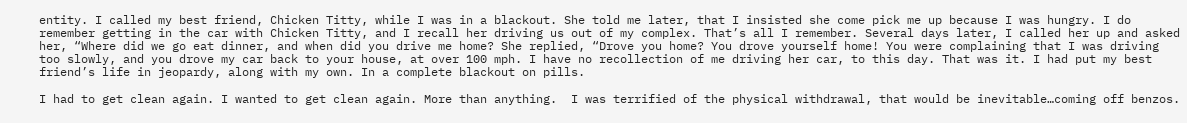entity. I called my best friend, Chicken Titty, while I was in a blackout. She told me later, that I insisted she come pick me up because I was hungry. I do remember getting in the car with Chicken Titty, and I recall her driving us out of my complex. That’s all I remember. Several days later, I called her up and asked her, “Where did we go eat dinner, and when did you drive me home? She replied, “Drove you home? You drove yourself home! You were complaining that I was driving too slowly, and you drove my car back to your house, at over 100 mph. I have no recollection of me driving her car, to this day. That was it. I had put my best friend’s life in jeopardy, along with my own. In a complete blackout on pills.

I had to get clean again. I wanted to get clean again. More than anything.  I was terrified of the physical withdrawal, that would be inevitable…coming off benzos.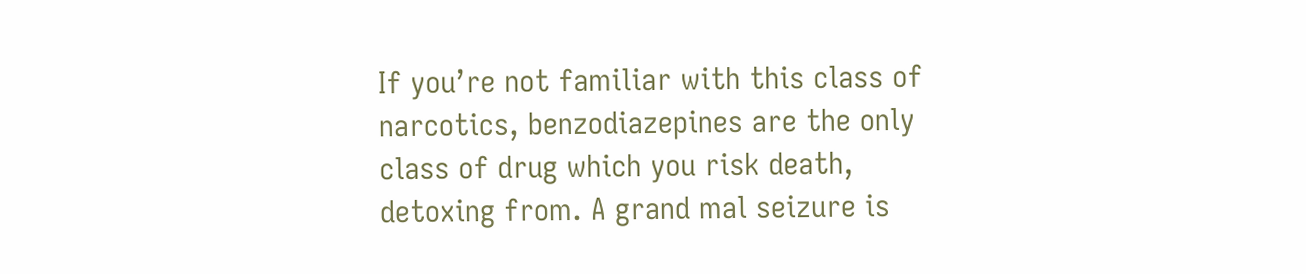If you’re not familiar with this class of narcotics, benzodiazepines are the only class of drug which you risk death, detoxing from. A grand mal seizure is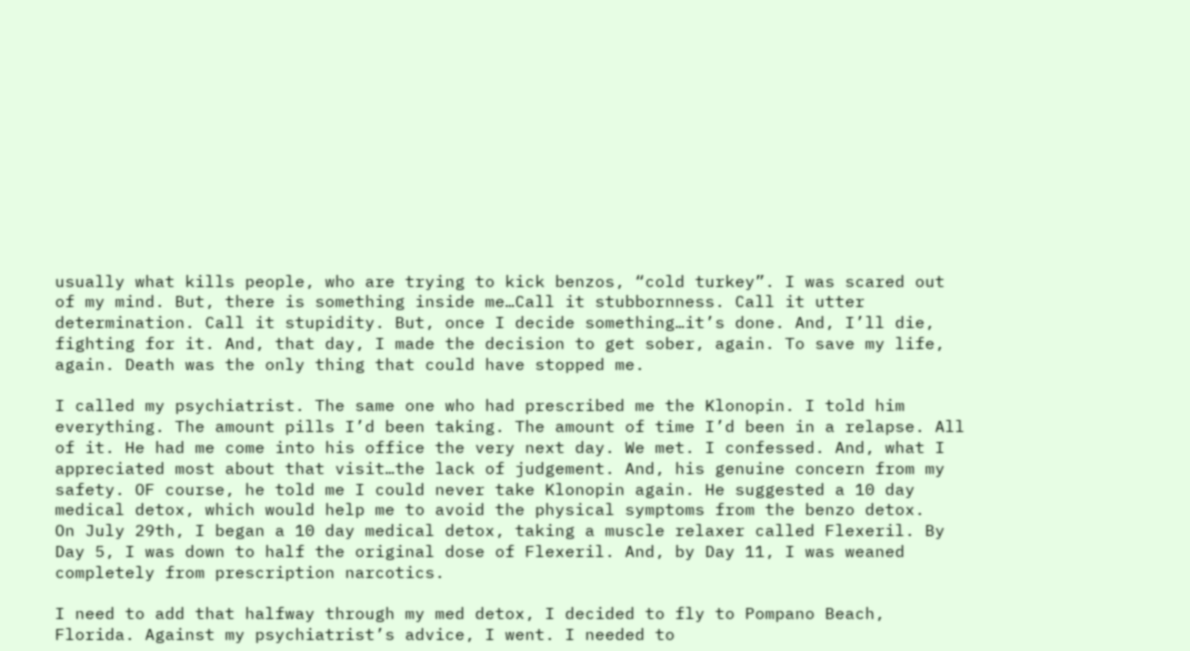usually what kills people, who are trying to kick benzos, “cold turkey”. I was scared out of my mind. But, there is something inside me…Call it stubbornness. Call it utter determination. Call it stupidity. But, once I decide something…it’s done. And, I’ll die, fighting for it. And, that day, I made the decision to get sober, again. To save my life, again. Death was the only thing that could have stopped me.

I called my psychiatrist. The same one who had prescribed me the Klonopin. I told him everything. The amount pills I’d been taking. The amount of time I’d been in a relapse. All of it. He had me come into his office the very next day. We met. I confessed. And, what I appreciated most about that visit…the lack of judgement. And, his genuine concern from my safety. OF course, he told me I could never take Klonopin again. He suggested a 10 day medical detox, which would help me to avoid the physical symptoms from the benzo detox.   On July 29th, I began a 10 day medical detox, taking a muscle relaxer called Flexeril. By Day 5, I was down to half the original dose of Flexeril. And, by Day 11, I was weaned completely from prescription narcotics.

I need to add that halfway through my med detox, I decided to fly to Pompano Beach, Florida. Against my psychiatrist’s advice, I went. I needed to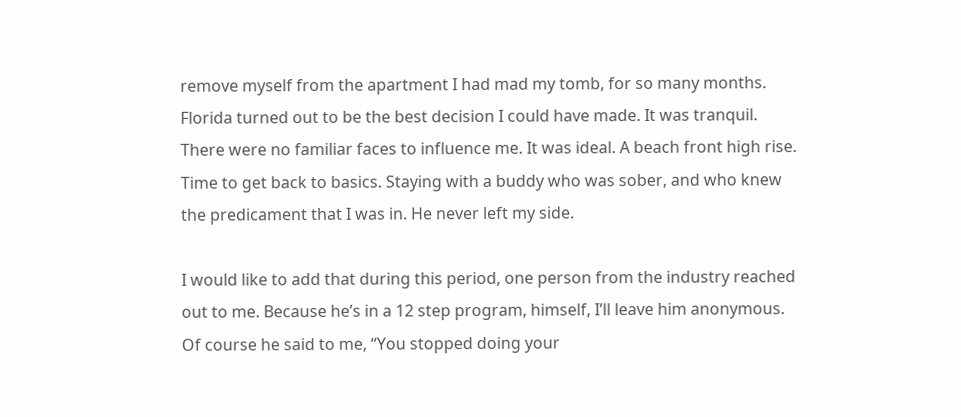remove myself from the apartment I had mad my tomb, for so many months. Florida turned out to be the best decision I could have made. It was tranquil.  There were no familiar faces to influence me. It was ideal. A beach front high rise. Time to get back to basics. Staying with a buddy who was sober, and who knew the predicament that I was in. He never left my side.

I would like to add that during this period, one person from the industry reached out to me. Because he’s in a 12 step program, himself, I’ll leave him anonymous. Of course he said to me, “You stopped doing your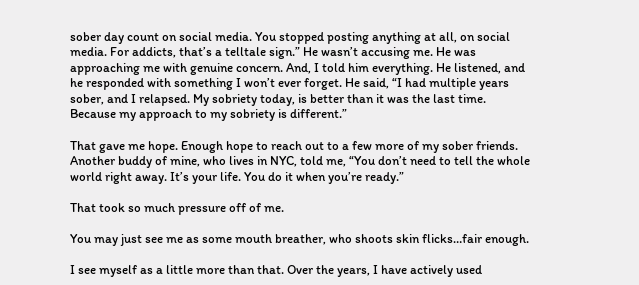sober day count on social media. You stopped posting anything at all, on social media. For addicts, that’s a telltale sign.” He wasn’t accusing me. He was approaching me with genuine concern. And, I told him everything. He listened, and he responded with something I won’t ever forget. He said, “I had multiple years sober, and I relapsed. My sobriety today, is better than it was the last time. Because my approach to my sobriety is different.”

That gave me hope. Enough hope to reach out to a few more of my sober friends. Another buddy of mine, who lives in NYC, told me, “You don’t need to tell the whole world right away. It’s your life. You do it when you’re ready.”

That took so much pressure off of me.

You may just see me as some mouth breather, who shoots skin flicks…fair enough.

I see myself as a little more than that. Over the years, I have actively used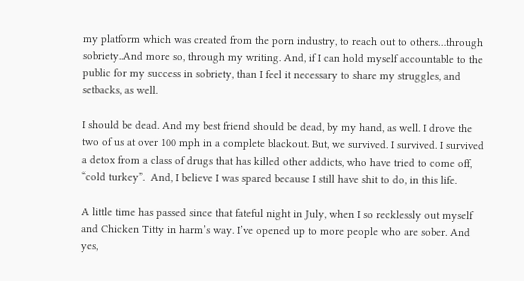my platform which was created from the porn industry, to reach out to others…through sobriety..And more so, through my writing. And, if I can hold myself accountable to the public for my success in sobriety, than I feel it necessary to share my struggles, and setbacks, as well.

I should be dead. And my best friend should be dead, by my hand, as well. I drove the two of us at over 100 mph in a complete blackout. But, we survived. I survived. I survived a detox from a class of drugs that has killed other addicts, who have tried to come off, “cold turkey”.  And, I believe I was spared because I still have shit to do, in this life.

A little time has passed since that fateful night in July, when I so recklessly out myself and Chicken Titty in harm’s way. I’ve opened up to more people who are sober. And yes,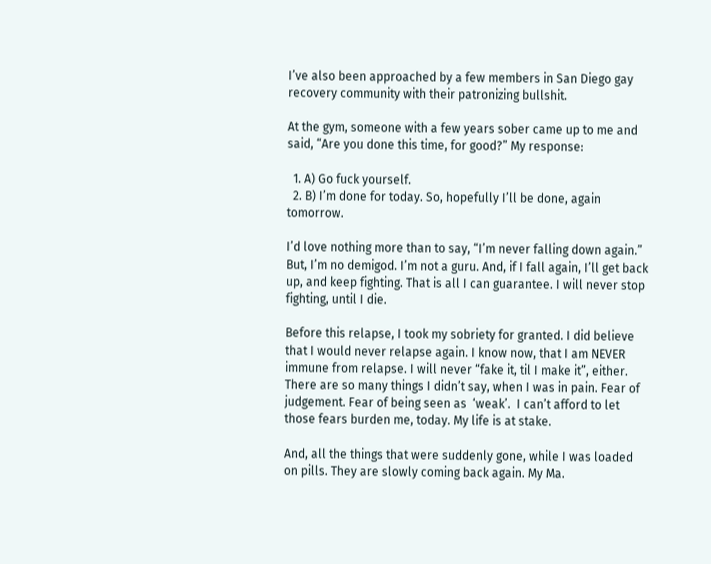I’ve also been approached by a few members in San Diego gay recovery community with their patronizing bullshit.

At the gym, someone with a few years sober came up to me and said, “Are you done this time, for good?” My response:

  1. A) Go fuck yourself.
  2. B) I’m done for today. So, hopefully I’ll be done, again tomorrow.

I’d love nothing more than to say, “I’m never falling down again.”  But, I’m no demigod. I’m not a guru. And, if I fall again, I’ll get back up, and keep fighting. That is all I can guarantee. I will never stop fighting, until I die.

Before this relapse, I took my sobriety for granted. I did believe that I would never relapse again. I know now, that I am NEVER immune from relapse. I will never “fake it, til I make it”, either. There are so many things I didn’t say, when I was in pain. Fear of judgement. Fear of being seen as  ‘weak’.  I can’t afford to let those fears burden me, today. My life is at stake.

And, all the things that were suddenly gone, while I was loaded on pills. They are slowly coming back again. My Ma.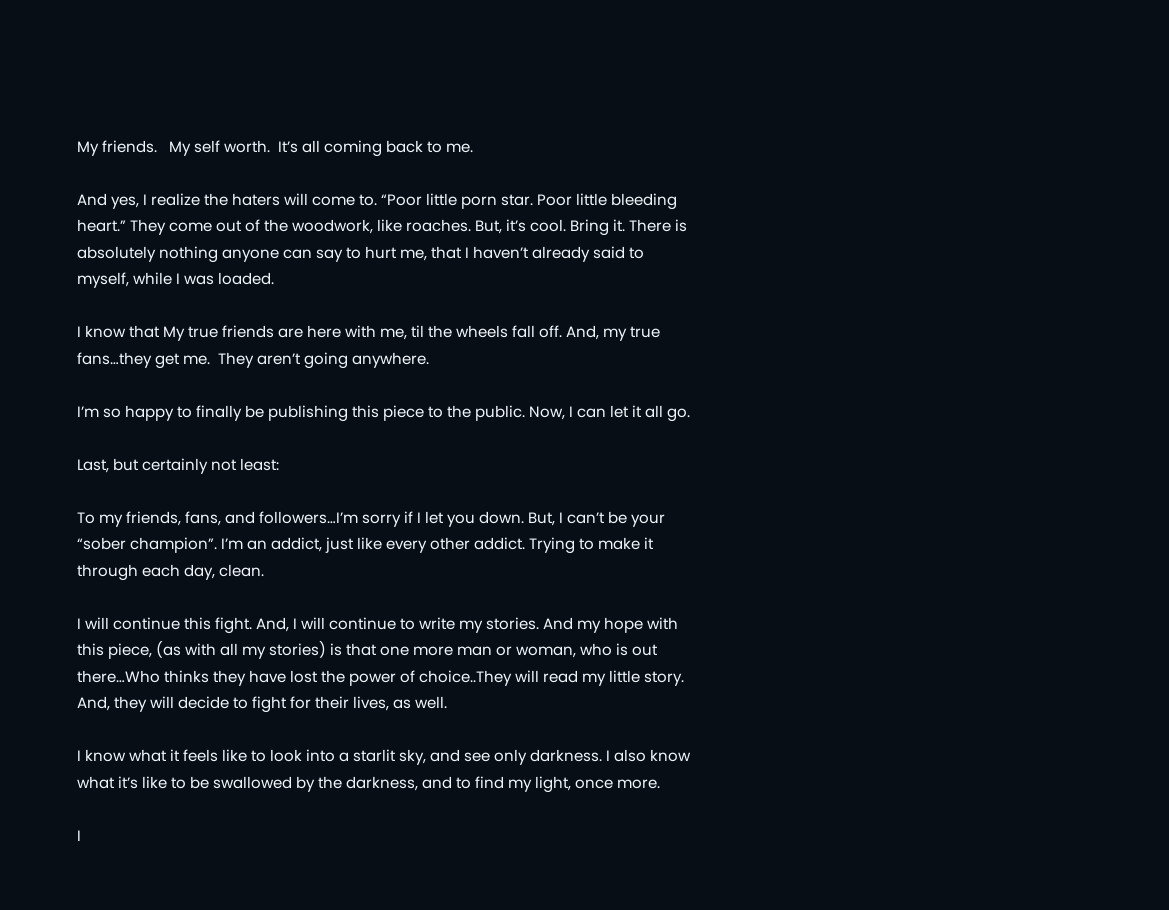My friends.   My self worth.  It’s all coming back to me.

And yes, I realize the haters will come to. “Poor little porn star. Poor little bleeding heart.” They come out of the woodwork, like roaches. But, it’s cool. Bring it. There is absolutely nothing anyone can say to hurt me, that I haven’t already said to myself, while I was loaded.

I know that My true friends are here with me, til the wheels fall off. And, my true fans…they get me.  They aren’t going anywhere.

I’m so happy to finally be publishing this piece to the public. Now, I can let it all go.

Last, but certainly not least:

To my friends, fans, and followers…I’m sorry if I let you down. But, I can’t be your “sober champion”. I’m an addict, just like every other addict. Trying to make it through each day, clean.

I will continue this fight. And, I will continue to write my stories. And my hope with this piece, (as with all my stories) is that one more man or woman, who is out there…Who thinks they have lost the power of choice..They will read my little story. And, they will decide to fight for their lives, as well.

I know what it feels like to look into a starlit sky, and see only darkness. I also know what it’s like to be swallowed by the darkness, and to find my light, once more.

I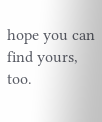hope you can find yours, too.